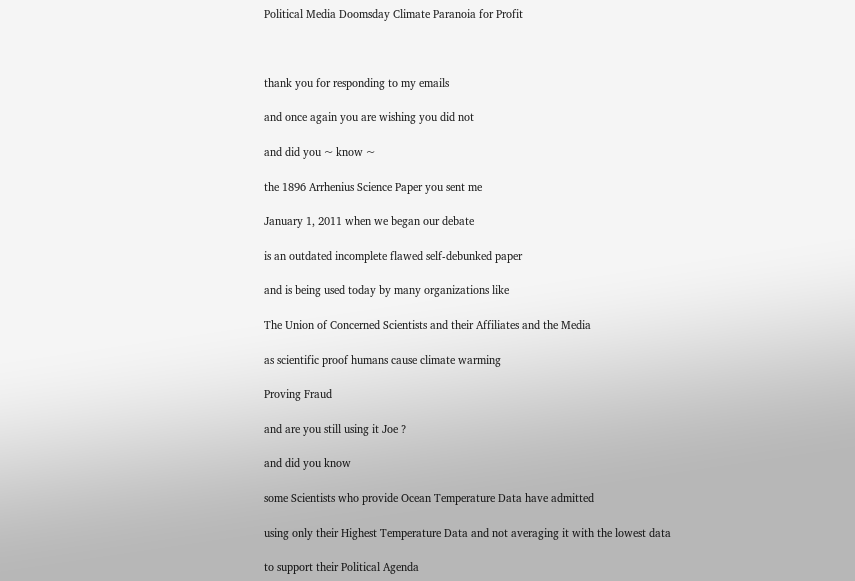Political Media Doomsday Climate Paranoia for Profit



thank you for responding to my emails

and once again you are wishing you did not

and did you ~ know ~

the 1896 Arrhenius Science Paper you sent me

January 1, 2011 when we began our debate

is an outdated incomplete flawed self-debunked paper

and is being used today by many organizations like

The Union of Concerned Scientists and their Affiliates and the Media

as scientific proof humans cause climate warming

Proving Fraud

and are you still using it Joe ?

and did you know

some Scientists who provide Ocean Temperature Data have admitted

using only their Highest Temperature Data and not averaging it with the lowest data

to support their Political Agenda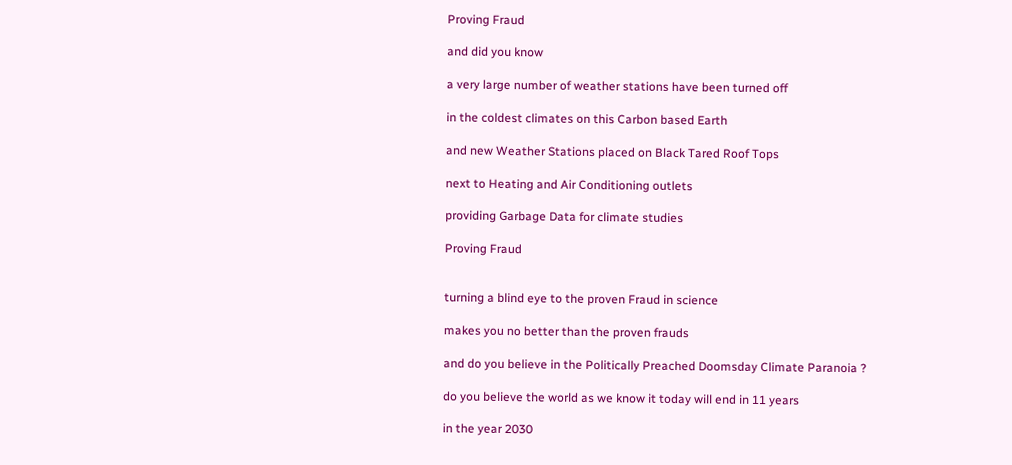Proving Fraud

and did you know

a very large number of weather stations have been turned off

in the coldest climates on this Carbon based Earth

and new Weather Stations placed on Black Tared Roof Tops

next to Heating and Air Conditioning outlets

providing Garbage Data for climate studies

Proving Fraud


turning a blind eye to the proven Fraud in science

makes you no better than the proven frauds

and do you believe in the Politically Preached Doomsday Climate Paranoia ?

do you believe the world as we know it today will end in 11 years

in the year 2030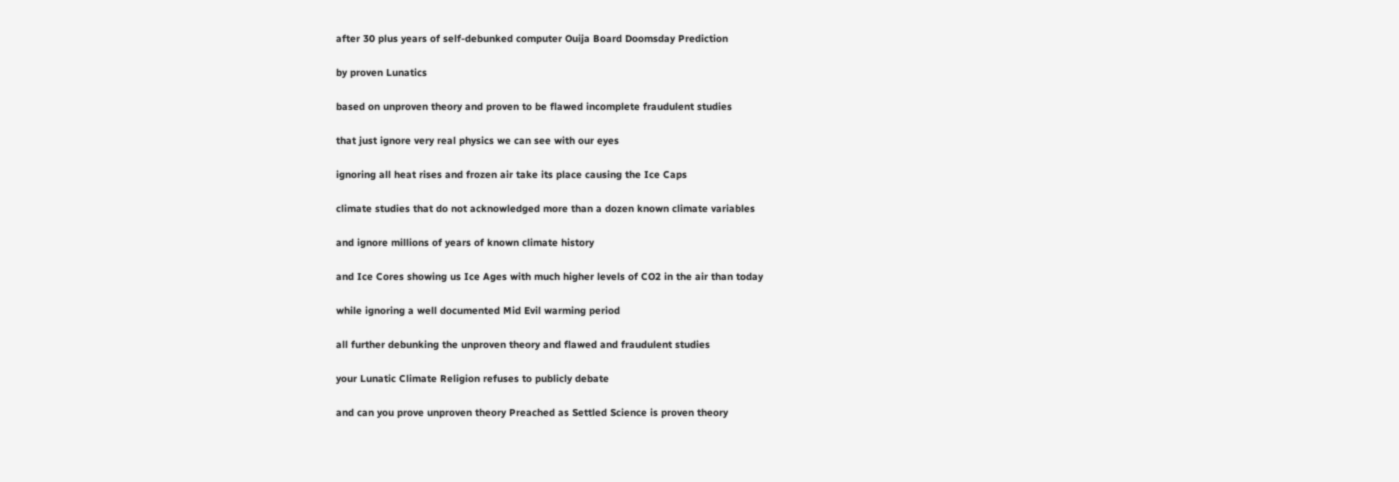after 30 plus years of self-debunked computer Ouija Board Doomsday Prediction

by proven Lunatics

based on unproven theory and proven to be flawed incomplete fraudulent studies

that just ignore very real physics we can see with our eyes

ignoring all heat rises and frozen air take its place causing the Ice Caps

climate studies that do not acknowledged more than a dozen known climate variables

and ignore millions of years of known climate history

and Ice Cores showing us Ice Ages with much higher levels of CO2 in the air than today

while ignoring a well documented Mid Evil warming period

all further debunking the unproven theory and flawed and fraudulent studies

your Lunatic Climate Religion refuses to publicly debate

and can you prove unproven theory Preached as Settled Science is proven theory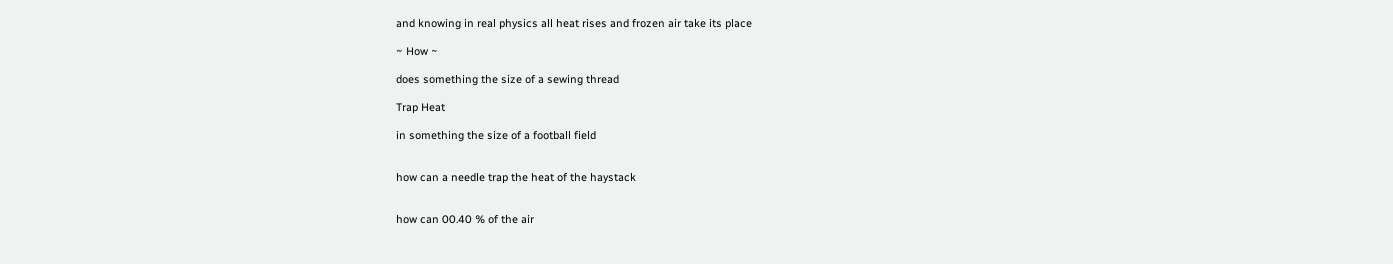and knowing in real physics all heat rises and frozen air take its place

~ How ~

does something the size of a sewing thread

Trap Heat

in something the size of a football field


how can a needle trap the heat of the haystack


how can 00.40 % of the air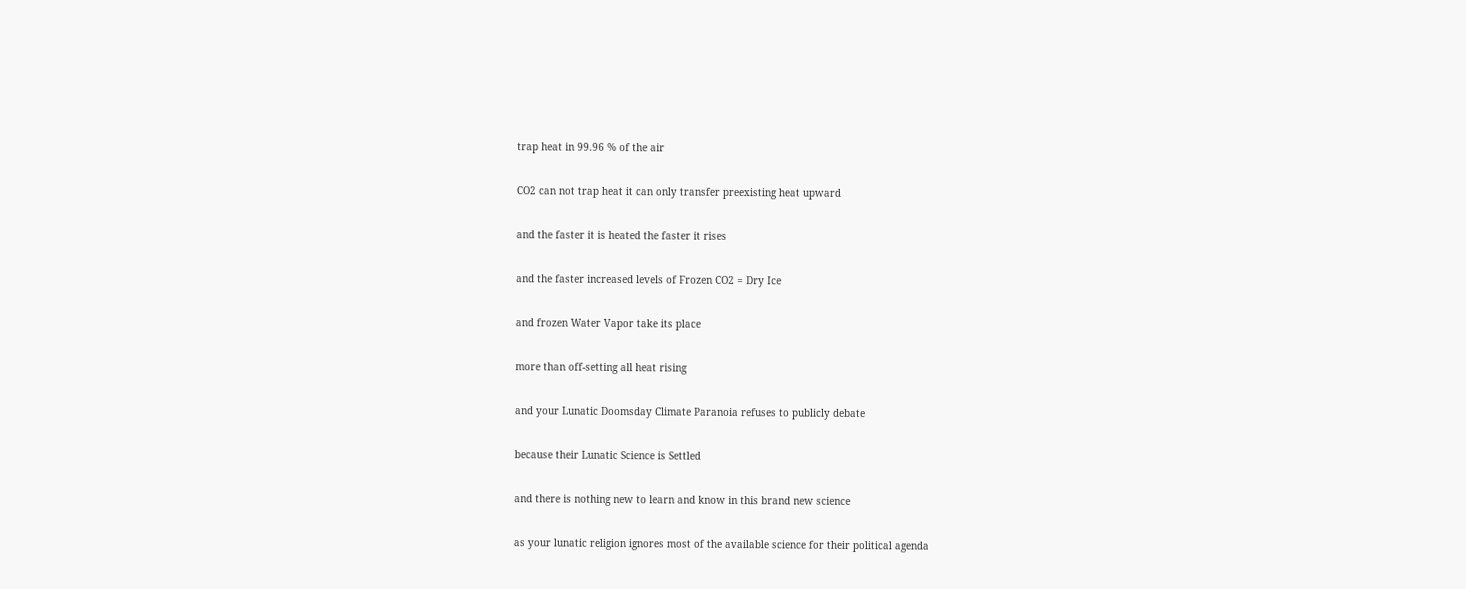trap heat in 99.96 % of the air

CO2 can not trap heat it can only transfer preexisting heat upward

and the faster it is heated the faster it rises

and the faster increased levels of Frozen CO2 = Dry Ice

and frozen Water Vapor take its place

more than off-setting all heat rising

and your Lunatic Doomsday Climate Paranoia refuses to publicly debate

because their Lunatic Science is Settled

and there is nothing new to learn and know in this brand new science

as your lunatic religion ignores most of the available science for their political agenda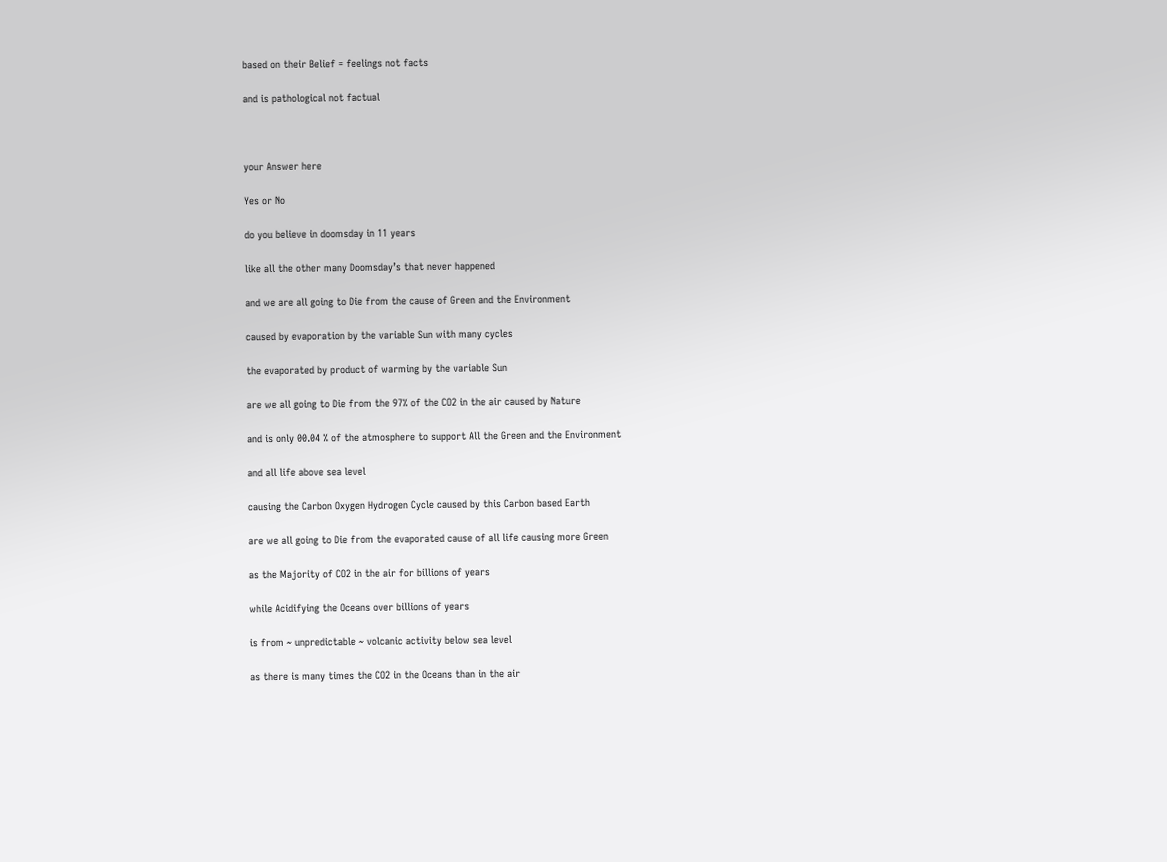based on their Belief = feelings not facts

and is pathological not factual



your Answer here

Yes or No

do you believe in doomsday in 11 years

like all the other many Doomsday’s that never happened

and we are all going to Die from the cause of Green and the Environment

caused by evaporation by the variable Sun with many cycles

the evaporated by product of warming by the variable Sun

are we all going to Die from the 97% of the CO2 in the air caused by Nature

and is only 00.04 % of the atmosphere to support All the Green and the Environment

and all life above sea level

causing the Carbon Oxygen Hydrogen Cycle caused by this Carbon based Earth

are we all going to Die from the evaporated cause of all life causing more Green

as the Majority of CO2 in the air for billions of years

while Acidifying the Oceans over billions of years

is from ~ unpredictable ~ volcanic activity below sea level

as there is many times the CO2 in the Oceans than in the air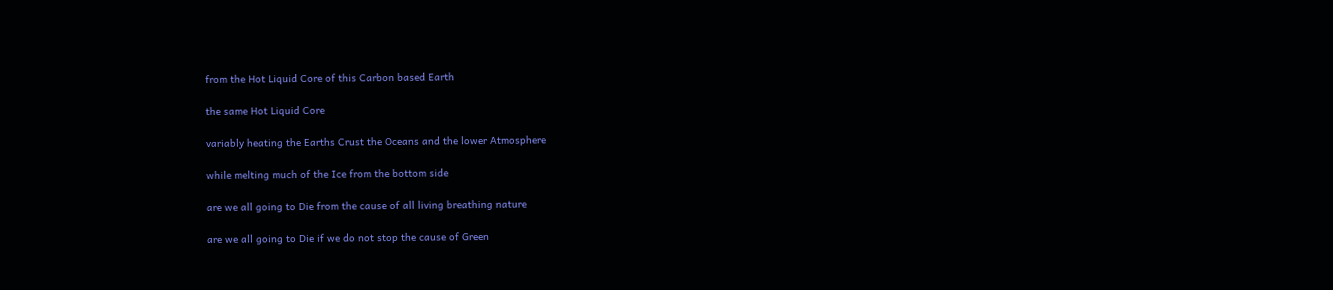from the Hot Liquid Core of this Carbon based Earth

the same Hot Liquid Core

variably heating the Earths Crust the Oceans and the lower Atmosphere

while melting much of the Ice from the bottom side

are we all going to Die from the cause of all living breathing nature

are we all going to Die if we do not stop the cause of Green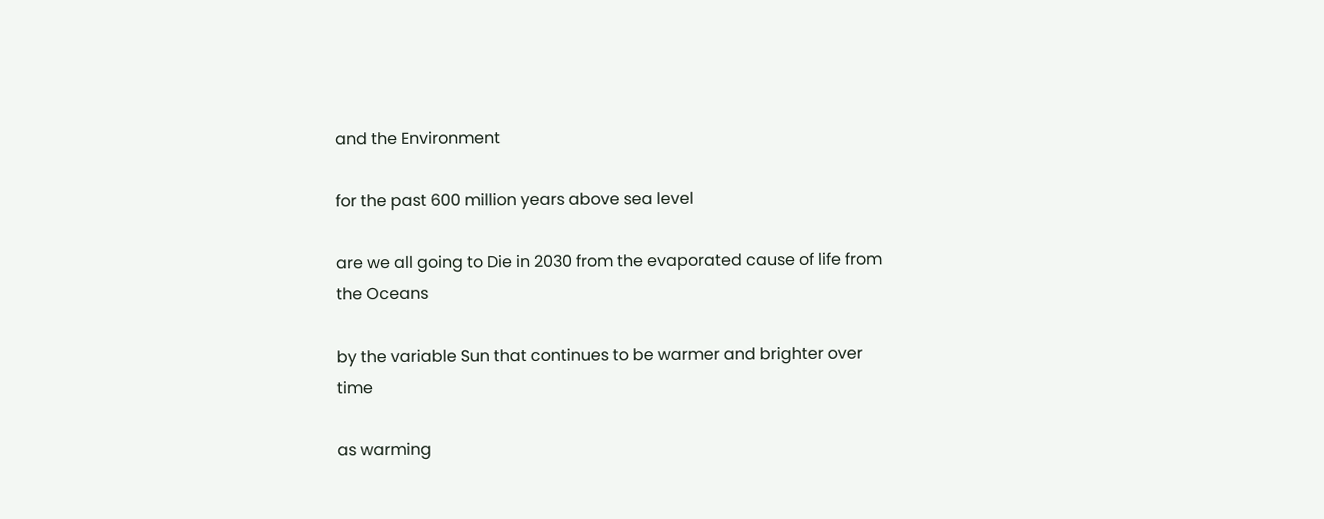and the Environment

for the past 600 million years above sea level

are we all going to Die in 2030 from the evaporated cause of life from the Oceans

by the variable Sun that continues to be warmer and brighter over time

as warming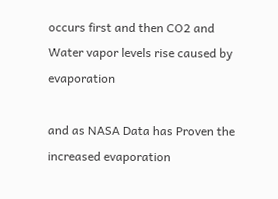occurs first and then CO2 and Water vapor levels rise caused by evaporation

and as NASA Data has Proven the increased evaporation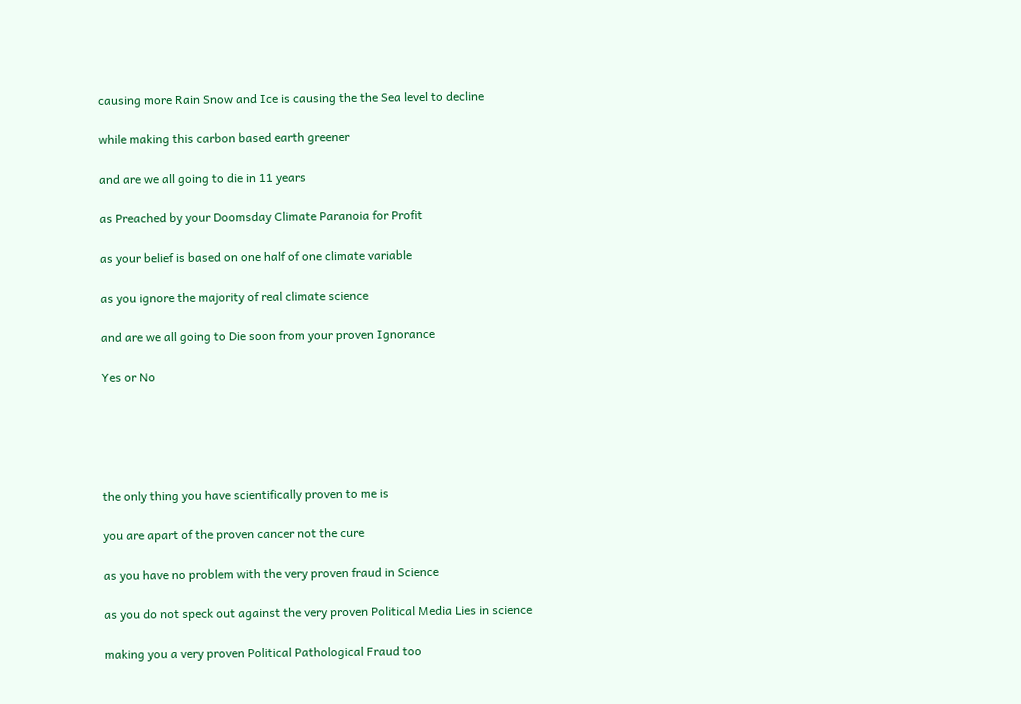causing more Rain Snow and Ice is causing the the Sea level to decline

while making this carbon based earth greener

and are we all going to die in 11 years

as Preached by your Doomsday Climate Paranoia for Profit

as your belief is based on one half of one climate variable

as you ignore the majority of real climate science

and are we all going to Die soon from your proven Ignorance

Yes or No





the only thing you have scientifically proven to me is

you are apart of the proven cancer not the cure

as you have no problem with the very proven fraud in Science

as you do not speck out against the very proven Political Media Lies in science

making you a very proven Political Pathological Fraud too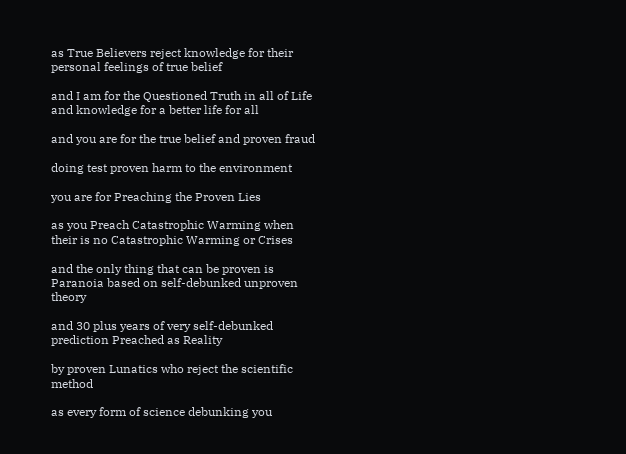as True Believers reject knowledge for their personal feelings of true belief

and I am for the Questioned Truth in all of Life and knowledge for a better life for all

and you are for the true belief and proven fraud

doing test proven harm to the environment

you are for Preaching the Proven Lies

as you Preach Catastrophic Warming when their is no Catastrophic Warming or Crises

and the only thing that can be proven is Paranoia based on self-debunked unproven theory

and 30 plus years of very self-debunked prediction Preached as Reality

by proven Lunatics who reject the scientific method

as every form of science debunking you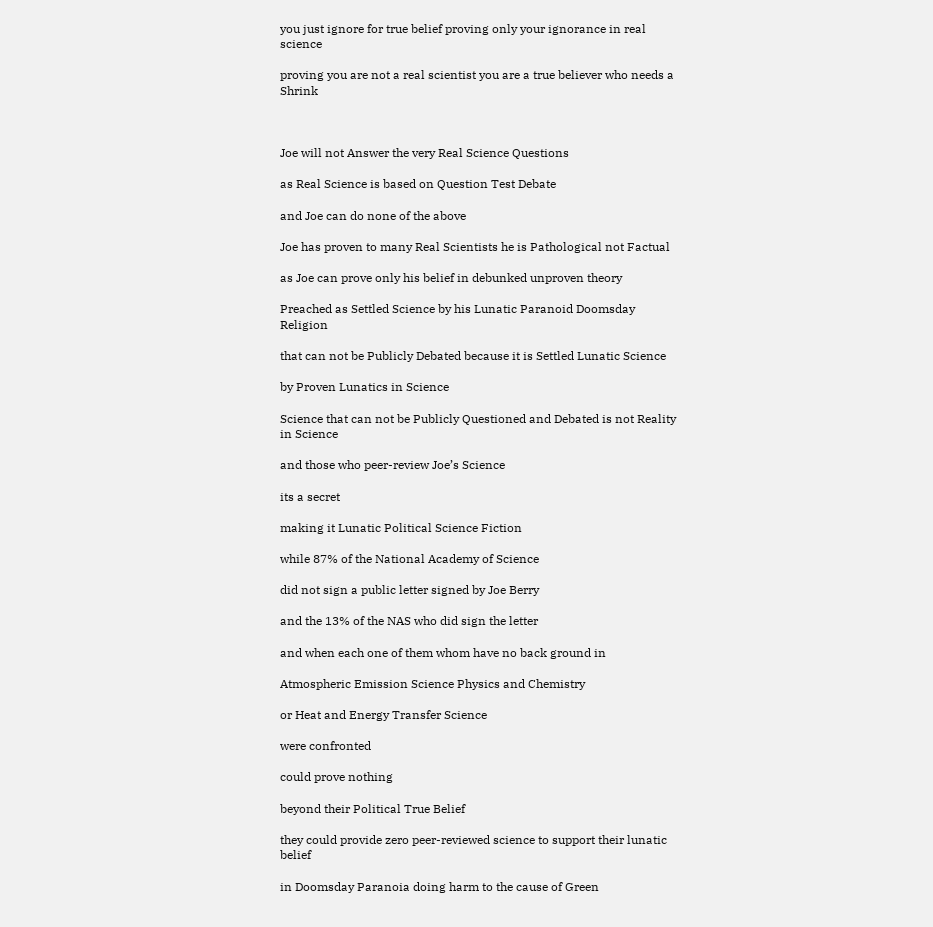you just ignore for true belief proving only your ignorance in real science

proving you are not a real scientist you are a true believer who needs a Shrink



Joe will not Answer the very Real Science Questions

as Real Science is based on Question Test Debate

and Joe can do none of the above

Joe has proven to many Real Scientists he is Pathological not Factual

as Joe can prove only his belief in debunked unproven theory

Preached as Settled Science by his Lunatic Paranoid Doomsday Religion

that can not be Publicly Debated because it is Settled Lunatic Science

by Proven Lunatics in Science

Science that can not be Publicly Questioned and Debated is not Reality in Science

and those who peer-review Joe’s Science

its a secret

making it Lunatic Political Science Fiction

while 87% of the National Academy of Science

did not sign a public letter signed by Joe Berry

and the 13% of the NAS who did sign the letter

and when each one of them whom have no back ground in

Atmospheric Emission Science Physics and Chemistry

or Heat and Energy Transfer Science

were confronted

could prove nothing

beyond their Political True Belief

they could provide zero peer-reviewed science to support their lunatic belief

in Doomsday Paranoia doing harm to the cause of Green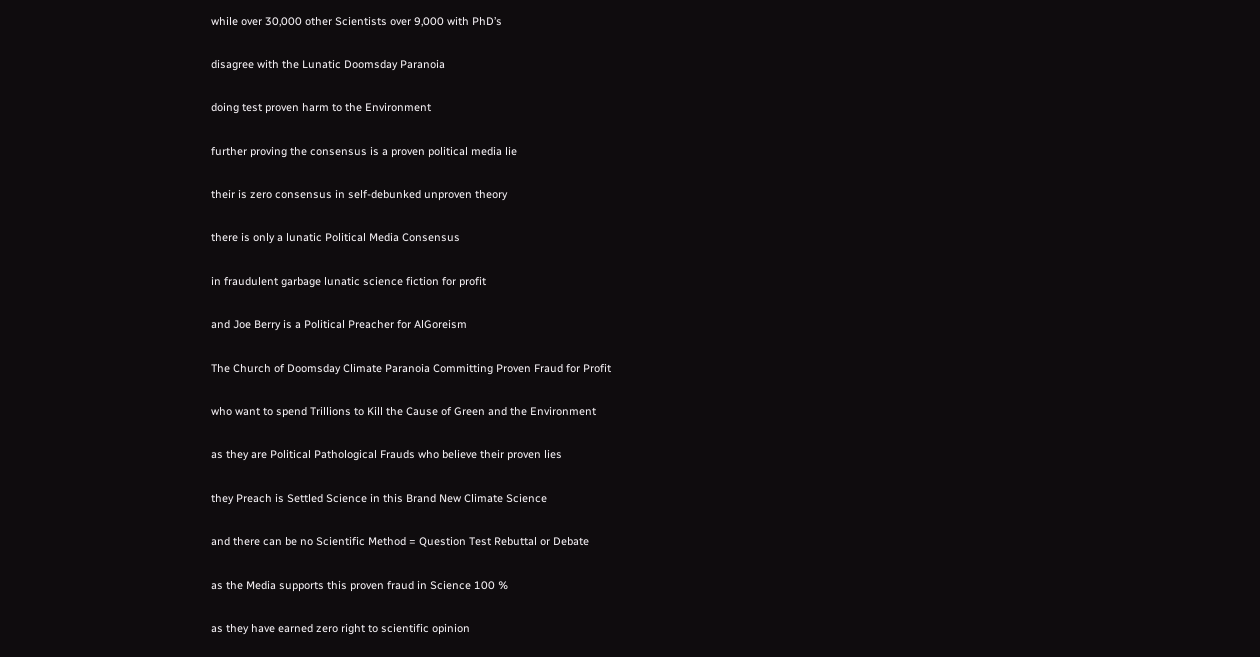while over 30,000 other Scientists over 9,000 with PhD’s

disagree with the Lunatic Doomsday Paranoia

doing test proven harm to the Environment

further proving the consensus is a proven political media lie

their is zero consensus in self-debunked unproven theory

there is only a lunatic Political Media Consensus

in fraudulent garbage lunatic science fiction for profit

and Joe Berry is a Political Preacher for AlGoreism

The Church of Doomsday Climate Paranoia Committing Proven Fraud for Profit

who want to spend Trillions to Kill the Cause of Green and the Environment

as they are Political Pathological Frauds who believe their proven lies

they Preach is Settled Science in this Brand New Climate Science

and there can be no Scientific Method = Question Test Rebuttal or Debate

as the Media supports this proven fraud in Science 100 %

as they have earned zero right to scientific opinion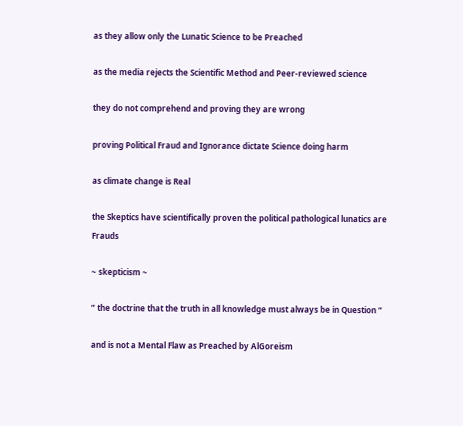as they allow only the Lunatic Science to be Preached

as the media rejects the Scientific Method and Peer-reviewed science

they do not comprehend and proving they are wrong

proving Political Fraud and Ignorance dictate Science doing harm

as climate change is Real

the Skeptics have scientifically proven the political pathological lunatics are Frauds

~ skepticism ~

” the doctrine that the truth in all knowledge must always be in Question “

and is not a Mental Flaw as Preached by AlGoreism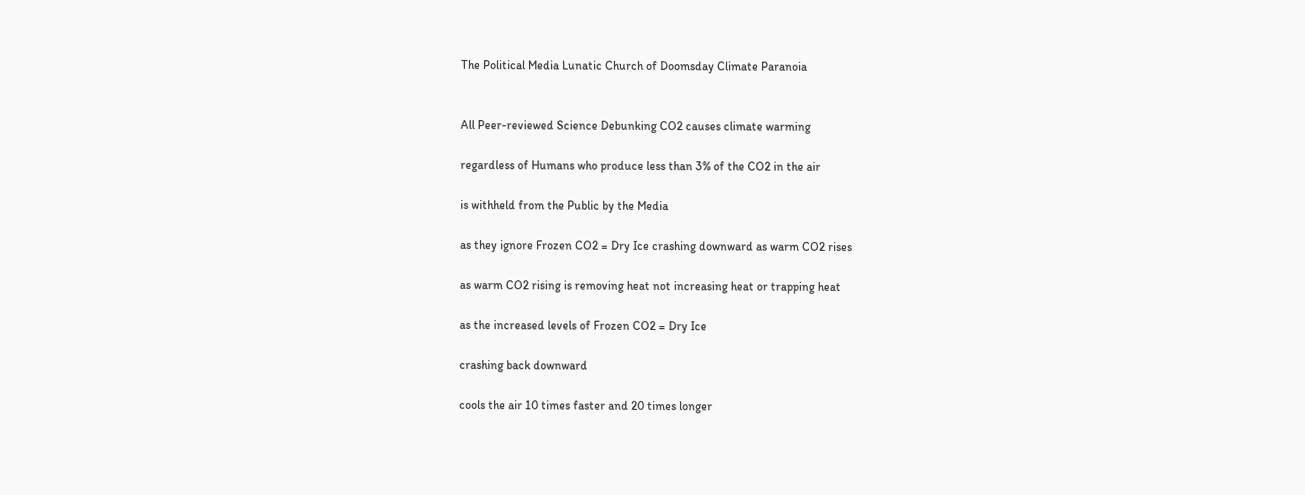The Political Media Lunatic Church of Doomsday Climate Paranoia


All Peer-reviewed Science Debunking CO2 causes climate warming

regardless of Humans who produce less than 3% of the CO2 in the air

is withheld from the Public by the Media

as they ignore Frozen CO2 = Dry Ice crashing downward as warm CO2 rises

as warm CO2 rising is removing heat not increasing heat or trapping heat

as the increased levels of Frozen CO2 = Dry Ice

crashing back downward

cools the air 10 times faster and 20 times longer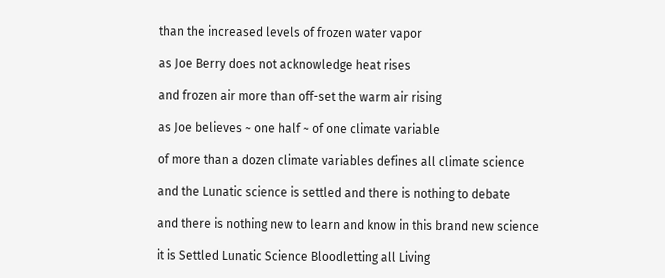than the increased levels of frozen water vapor

as Joe Berry does not acknowledge heat rises

and frozen air more than off-set the warm air rising

as Joe believes ~ one half ~ of one climate variable

of more than a dozen climate variables defines all climate science

and the Lunatic science is settled and there is nothing to debate

and there is nothing new to learn and know in this brand new science

it is Settled Lunatic Science Bloodletting all Living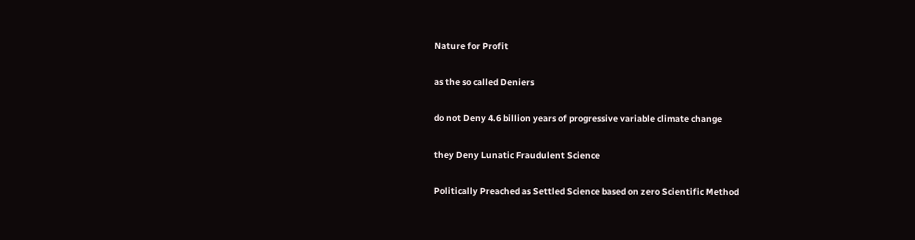Nature for Profit

as the so called Deniers

do not Deny 4.6 billion years of progressive variable climate change

they Deny Lunatic Fraudulent Science

Politically Preached as Settled Science based on zero Scientific Method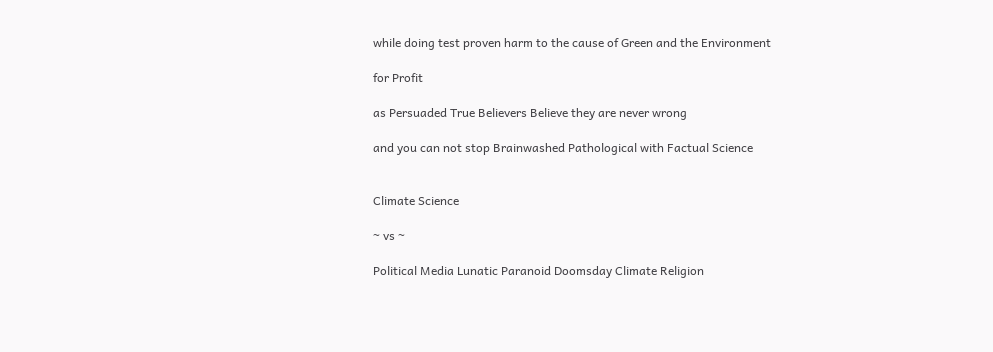while doing test proven harm to the cause of Green and the Environment

for Profit

as Persuaded True Believers Believe they are never wrong

and you can not stop Brainwashed Pathological with Factual Science


Climate Science

~ vs ~

Political Media Lunatic Paranoid Doomsday Climate Religion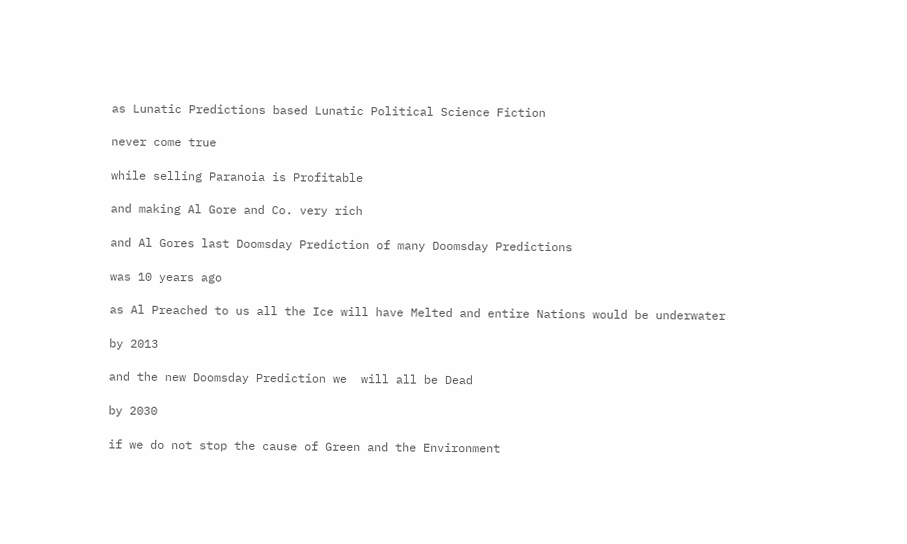as Lunatic Predictions based Lunatic Political Science Fiction

never come true

while selling Paranoia is Profitable

and making Al Gore and Co. very rich

and Al Gores last Doomsday Prediction of many Doomsday Predictions

was 10 years ago

as Al Preached to us all the Ice will have Melted and entire Nations would be underwater

by 2013

and the new Doomsday Prediction we  will all be Dead

by 2030

if we do not stop the cause of Green and the Environment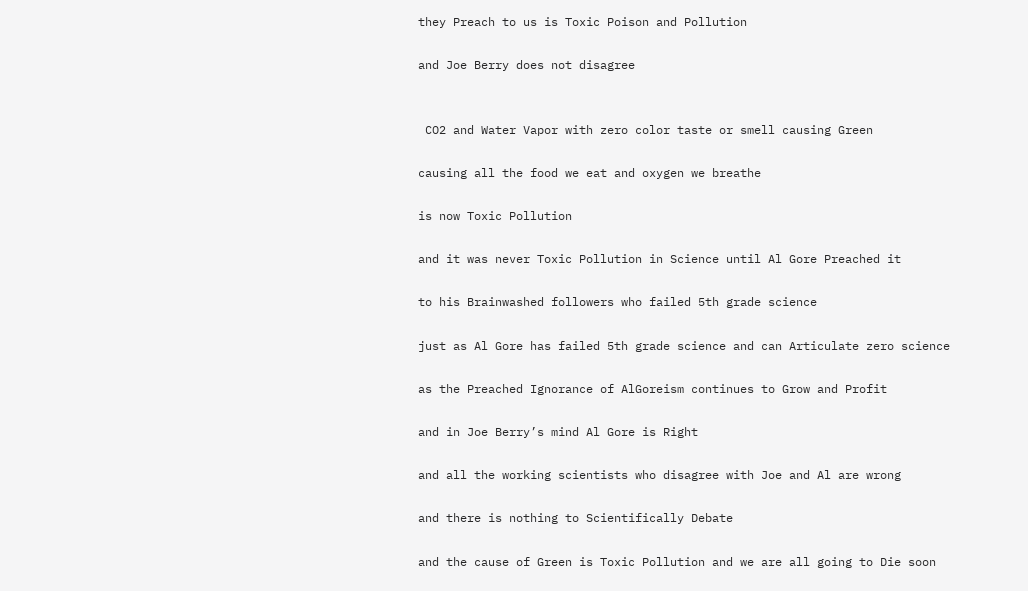they Preach to us is Toxic Poison and Pollution

and Joe Berry does not disagree


 CO2 and Water Vapor with zero color taste or smell causing Green

causing all the food we eat and oxygen we breathe

is now Toxic Pollution

and it was never Toxic Pollution in Science until Al Gore Preached it

to his Brainwashed followers who failed 5th grade science

just as Al Gore has failed 5th grade science and can Articulate zero science

as the Preached Ignorance of AlGoreism continues to Grow and Profit

and in Joe Berry’s mind Al Gore is Right

and all the working scientists who disagree with Joe and Al are wrong

and there is nothing to Scientifically Debate

and the cause of Green is Toxic Pollution and we are all going to Die soon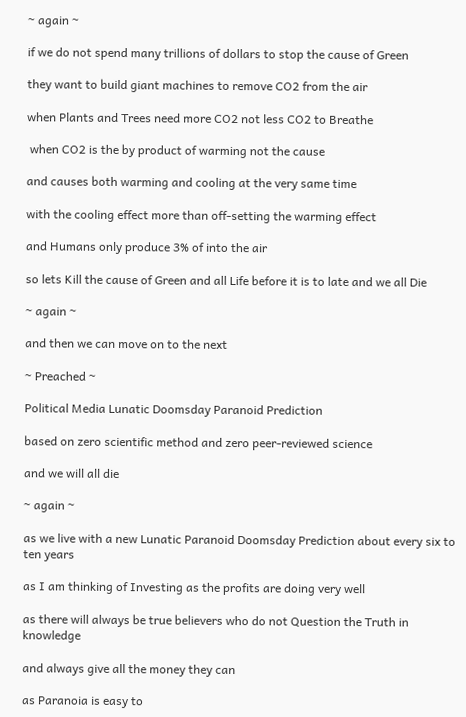~ again ~

if we do not spend many trillions of dollars to stop the cause of Green

they want to build giant machines to remove CO2 from the air

when Plants and Trees need more CO2 not less CO2 to Breathe

 when CO2 is the by product of warming not the cause

and causes both warming and cooling at the very same time

with the cooling effect more than off-setting the warming effect

and Humans only produce 3% of into the air

so lets Kill the cause of Green and all Life before it is to late and we all Die

~ again ~

and then we can move on to the next

~ Preached ~

Political Media Lunatic Doomsday Paranoid Prediction

based on zero scientific method and zero peer-reviewed science

and we will all die

~ again ~

as we live with a new Lunatic Paranoid Doomsday Prediction about every six to ten years

as I am thinking of Investing as the profits are doing very well

as there will always be true believers who do not Question the Truth in knowledge

and always give all the money they can

as Paranoia is easy to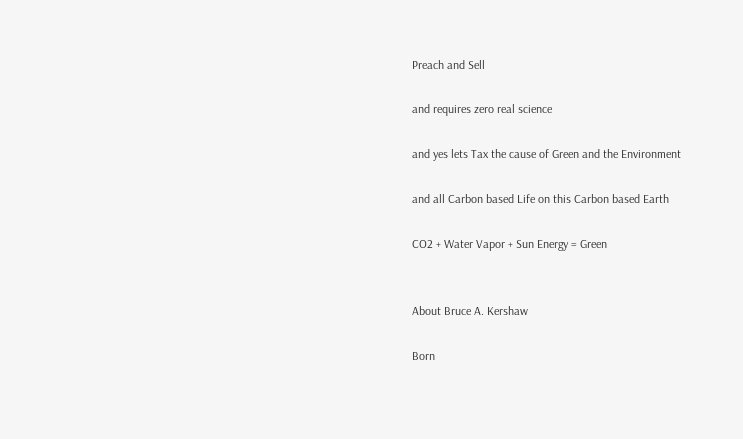Preach and Sell

and requires zero real science

and yes lets Tax the cause of Green and the Environment

and all Carbon based Life on this Carbon based Earth

CO2 + Water Vapor + Sun Energy = Green


About Bruce A. Kershaw

Born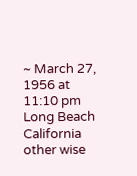~ March 27, 1956 at 11:10 pm Long Beach California other wise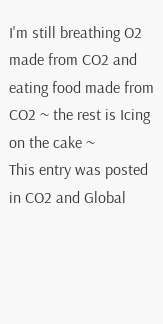I'm still breathing O2 made from CO2 and eating food made from CO2 ~ the rest is Icing on the cake ~
This entry was posted in CO2 and Global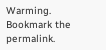Warming. Bookmark the permalink.